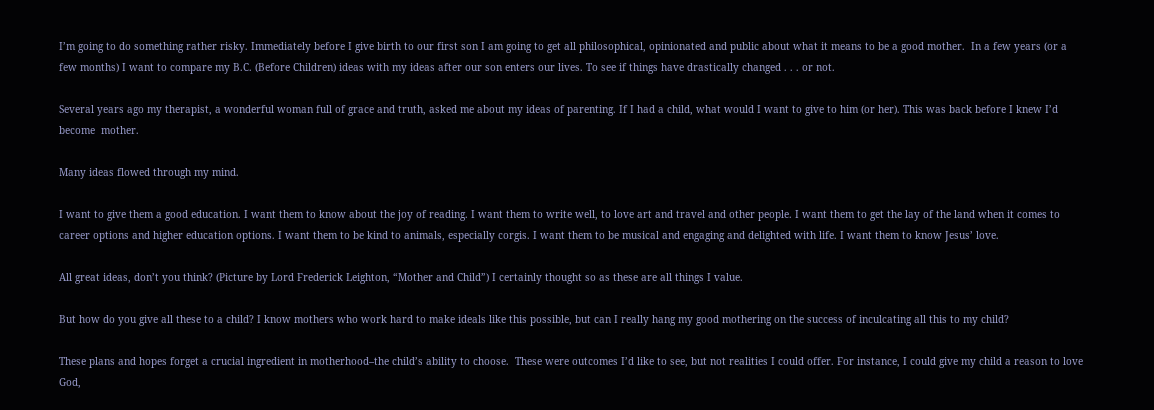I’m going to do something rather risky. Immediately before I give birth to our first son I am going to get all philosophical, opinionated and public about what it means to be a good mother.  In a few years (or a few months) I want to compare my B.C. (Before Children) ideas with my ideas after our son enters our lives. To see if things have drastically changed . . . or not.

Several years ago my therapist, a wonderful woman full of grace and truth, asked me about my ideas of parenting. If I had a child, what would I want to give to him (or her). This was back before I knew I’d become  mother.

Many ideas flowed through my mind.

I want to give them a good education. I want them to know about the joy of reading. I want them to write well, to love art and travel and other people. I want them to get the lay of the land when it comes to career options and higher education options. I want them to be kind to animals, especially corgis. I want them to be musical and engaging and delighted with life. I want them to know Jesus’ love.

All great ideas, don’t you think? (Picture by Lord Frederick Leighton, “Mother and Child”) I certainly thought so as these are all things I value.

But how do you give all these to a child? I know mothers who work hard to make ideals like this possible, but can I really hang my good mothering on the success of inculcating all this to my child?

These plans and hopes forget a crucial ingredient in motherhood–the child’s ability to choose.  These were outcomes I’d like to see, but not realities I could offer. For instance, I could give my child a reason to love God,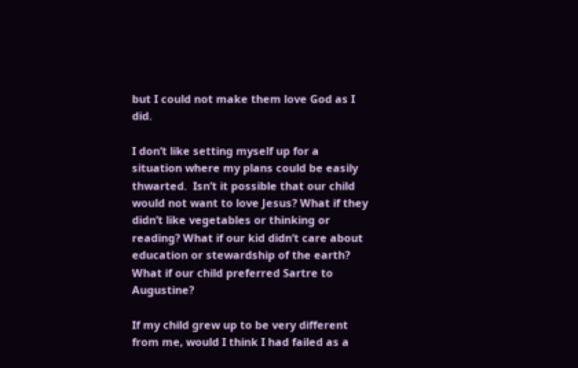but I could not make them love God as I did.

I don’t like setting myself up for a situation where my plans could be easily thwarted.  Isn’t it possible that our child would not want to love Jesus? What if they didn’t like vegetables or thinking or reading? What if our kid didn’t care about education or stewardship of the earth? What if our child preferred Sartre to Augustine?

If my child grew up to be very different from me, would I think I had failed as a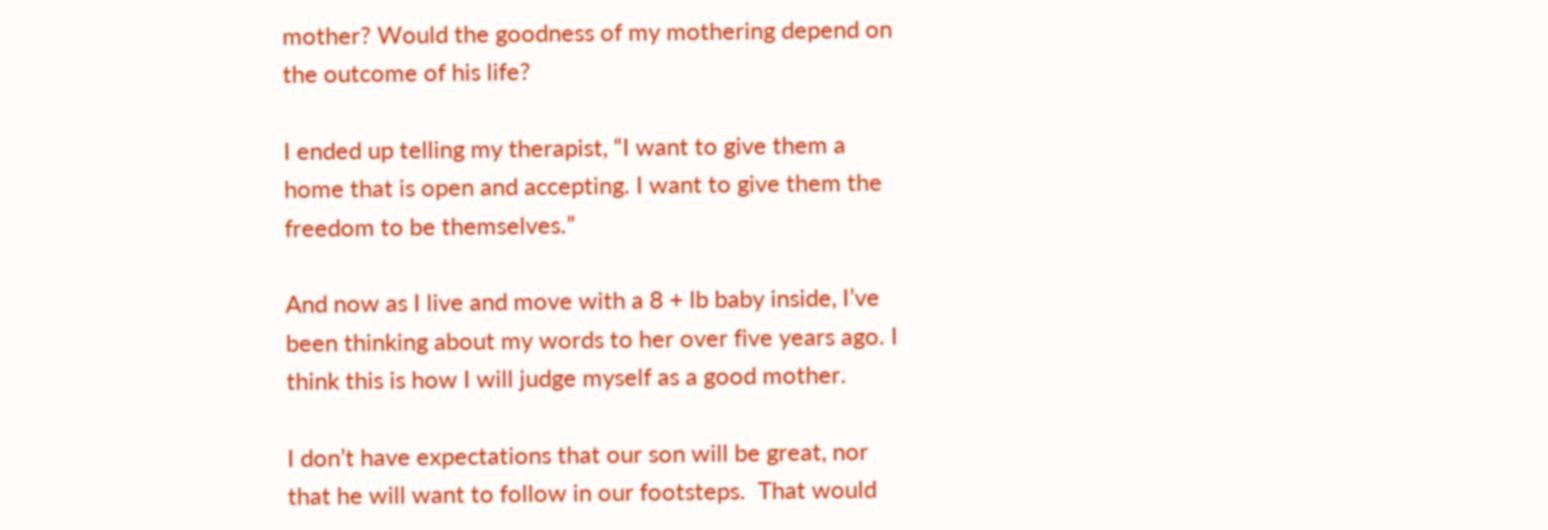mother? Would the goodness of my mothering depend on the outcome of his life?

I ended up telling my therapist, “I want to give them a home that is open and accepting. I want to give them the freedom to be themselves.”

And now as I live and move with a 8 + lb baby inside, I’ve been thinking about my words to her over five years ago. I think this is how I will judge myself as a good mother.

I don’t have expectations that our son will be great, nor that he will want to follow in our footsteps.  That would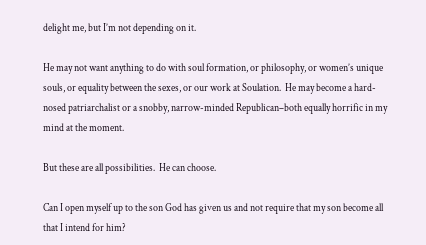delight me, but I’m not depending on it.

He may not want anything to do with soul formation, or philosophy, or women’s unique souls, or equality between the sexes, or our work at Soulation.  He may become a hard-nosed patriarchalist or a snobby, narrow-minded Republican–both equally horrific in my mind at the moment.

But these are all possibilities.  He can choose.

Can I open myself up to the son God has given us and not require that my son become all that I intend for him?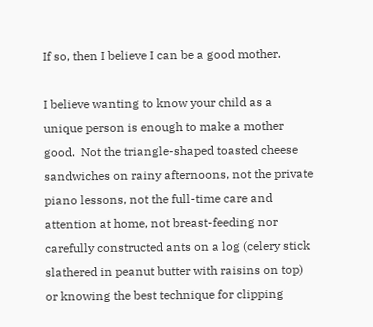If so, then I believe I can be a good mother.

I believe wanting to know your child as a unique person is enough to make a mother good.  Not the triangle-shaped toasted cheese sandwiches on rainy afternoons, not the private piano lessons, not the full-time care and attention at home, not breast-feeding nor carefully constructed ants on a log (celery stick slathered in peanut butter with raisins on top) or knowing the best technique for clipping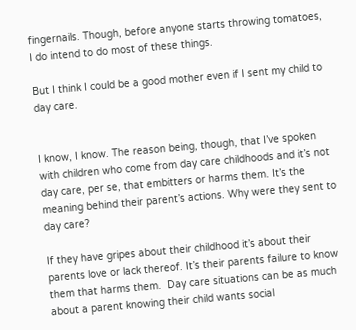fingernails. Though, before anyone starts throwing tomatoes, I do intend to do most of these things.

But I think I could be a good mother even if I sent my child to day care.


I know, I know. The reason being, though, that I’ve spoken with children who come from day care childhoods and it’s not day care, per se, that embitters or harms them. It’s the meaning behind their parent’s actions. Why were they sent to day care?

If they have gripes about their childhood it’s about their parents love or lack thereof. It’s their parents failure to know them that harms them.  Day care situations can be as much about a parent knowing their child wants social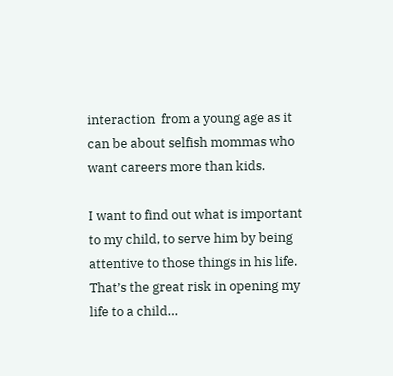interaction  from a young age as it can be about selfish mommas who want careers more than kids.

I want to find out what is important to my child, to serve him by being attentive to those things in his life.  That’s the great risk in opening my life to a child…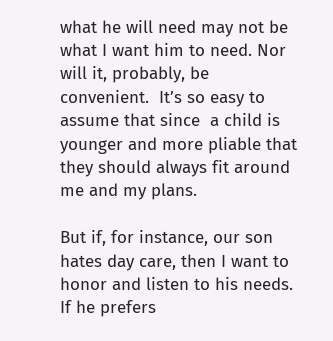what he will need may not be what I want him to need. Nor will it, probably, be convenient.  It’s so easy to assume that since  a child is younger and more pliable that they should always fit around me and my plans.

But if, for instance, our son hates day care, then I want to honor and listen to his needs.  If he prefers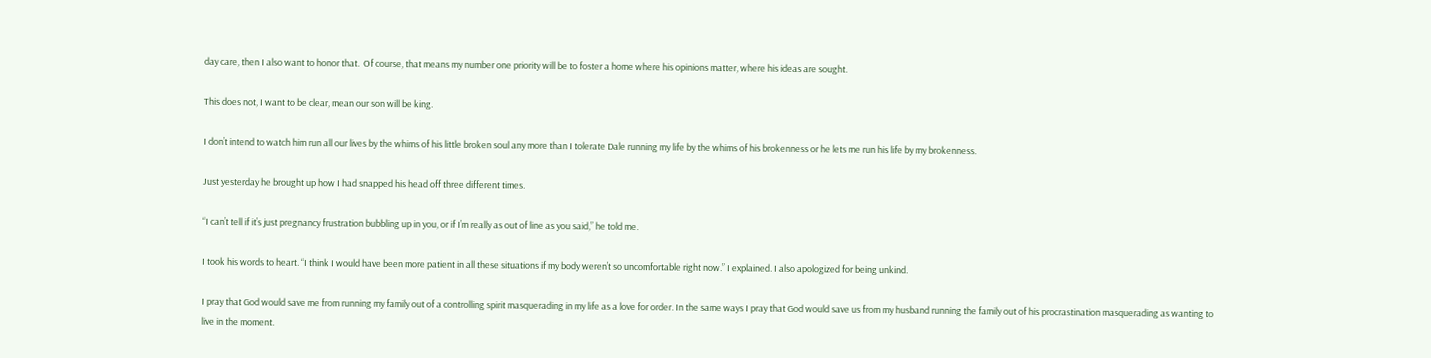day care, then I also want to honor that.  Of course, that means my number one priority will be to foster a home where his opinions matter, where his ideas are sought.

This does not, I want to be clear, mean our son will be king.

I don’t intend to watch him run all our lives by the whims of his little broken soul any more than I tolerate Dale running my life by the whims of his brokenness or he lets me run his life by my brokenness.

Just yesterday he brought up how I had snapped his head off three different times.

“I can’t tell if it’s just pregnancy frustration bubbling up in you, or if I’m really as out of line as you said,” he told me.

I took his words to heart. “I think I would have been more patient in all these situations if my body weren’t so uncomfortable right now.” I explained. I also apologized for being unkind.

I pray that God would save me from running my family out of a controlling spirit masquerading in my life as a love for order. In the same ways I pray that God would save us from my husband running the family out of his procrastination masquerading as wanting to live in the moment.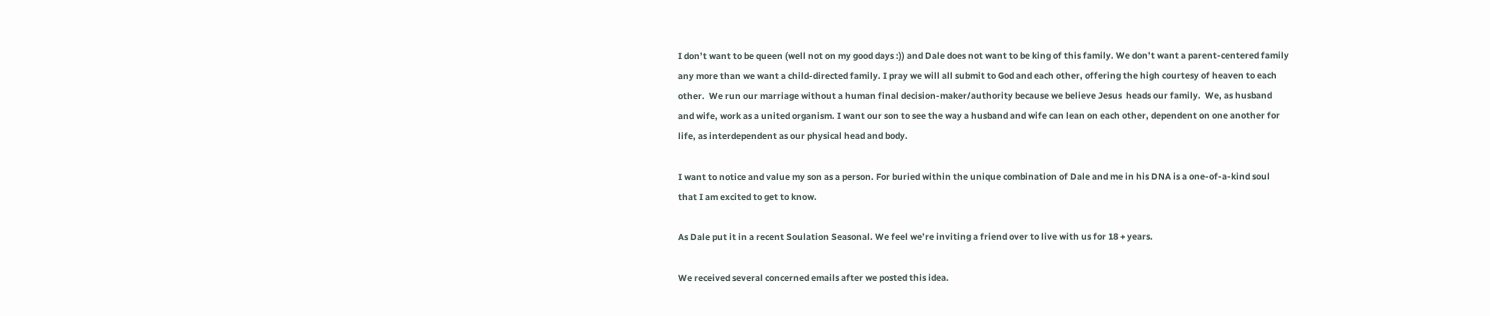I don’t want to be queen (well not on my good days :)) and Dale does not want to be king of this family. We don’t want a parent-centered family any more than we want a child-directed family. I pray we will all submit to God and each other, offering the high courtesy of heaven to each other.  We run our marriage without a human final decision-maker/authority because we believe Jesus  heads our family.  We, as husband and wife, work as a united organism. I want our son to see the way a husband and wife can lean on each other, dependent on one another for life, as interdependent as our physical head and body.

I want to notice and value my son as a person. For buried within the unique combination of Dale and me in his DNA is a one-of-a-kind soul that I am excited to get to know.

As Dale put it in a recent Soulation Seasonal. We feel we’re inviting a friend over to live with us for 18 + years.

We received several concerned emails after we posted this idea.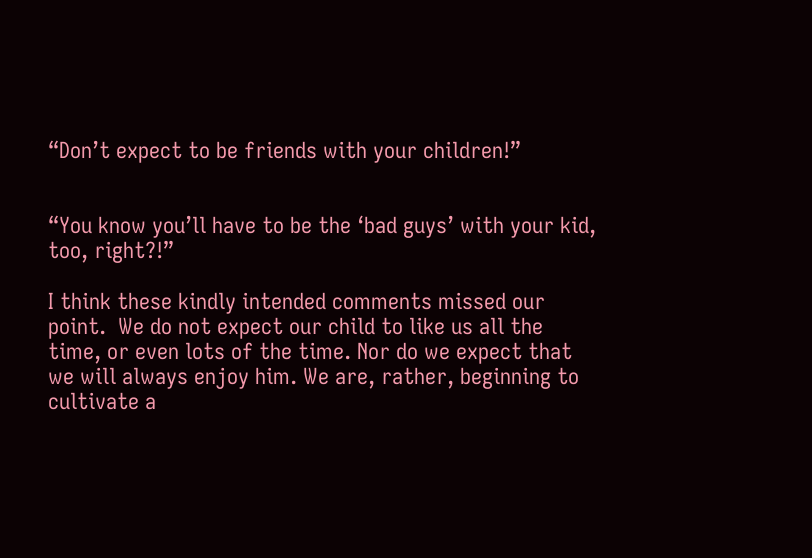“Don’t expect to be friends with your children!”


“You know you’ll have to be the ‘bad guys’ with your kid, too, right?!”

I think these kindly intended comments missed our point.  We do not expect our child to like us all the time, or even lots of the time. Nor do we expect that we will always enjoy him. We are, rather, beginning to cultivate a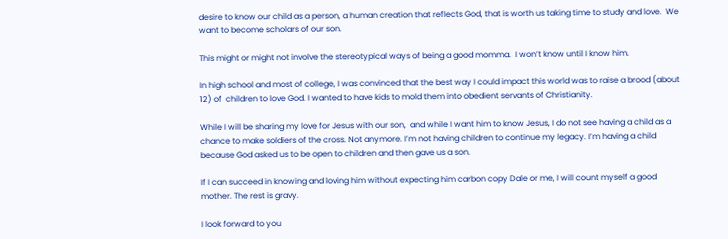desire to know our child as a person, a human creation that reflects God, that is worth us taking time to study and love.  We want to become scholars of our son.

This might or might not involve the stereotypical ways of being a good momma.  I won’t know until I know him.

In high school and most of college, I was convinced that the best way I could impact this world was to raise a brood (about 12) of  children to love God. I wanted to have kids to mold them into obedient servants of Christianity.

While I will be sharing my love for Jesus with our son,  and while I want him to know Jesus, I do not see having a child as a chance to make soldiers of the cross. Not anymore. I’m not having children to continue my legacy. I’m having a child because God asked us to be open to children and then gave us a son.

If I can succeed in knowing and loving him without expecting him carbon copy Dale or me, I will count myself a good mother. The rest is gravy.

I look forward to you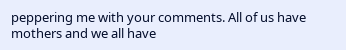peppering me with your comments. All of us have mothers and we all have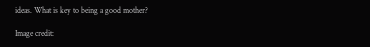ideas. What is key to being a good mother?

Image credit: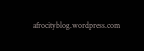afrocityblog.wordpress.com